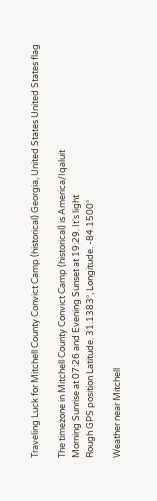Traveling Luck for Mitchell County Convict Camp (historical) Georgia, United States United States flag

The timezone in Mitchell County Convict Camp (historical) is America/Iqaluit
Morning Sunrise at 07:26 and Evening Sunset at 19:29. It's light
Rough GPS position Latitude. 31.1383°, Longitude. -84.1500°

Weather near Mitchell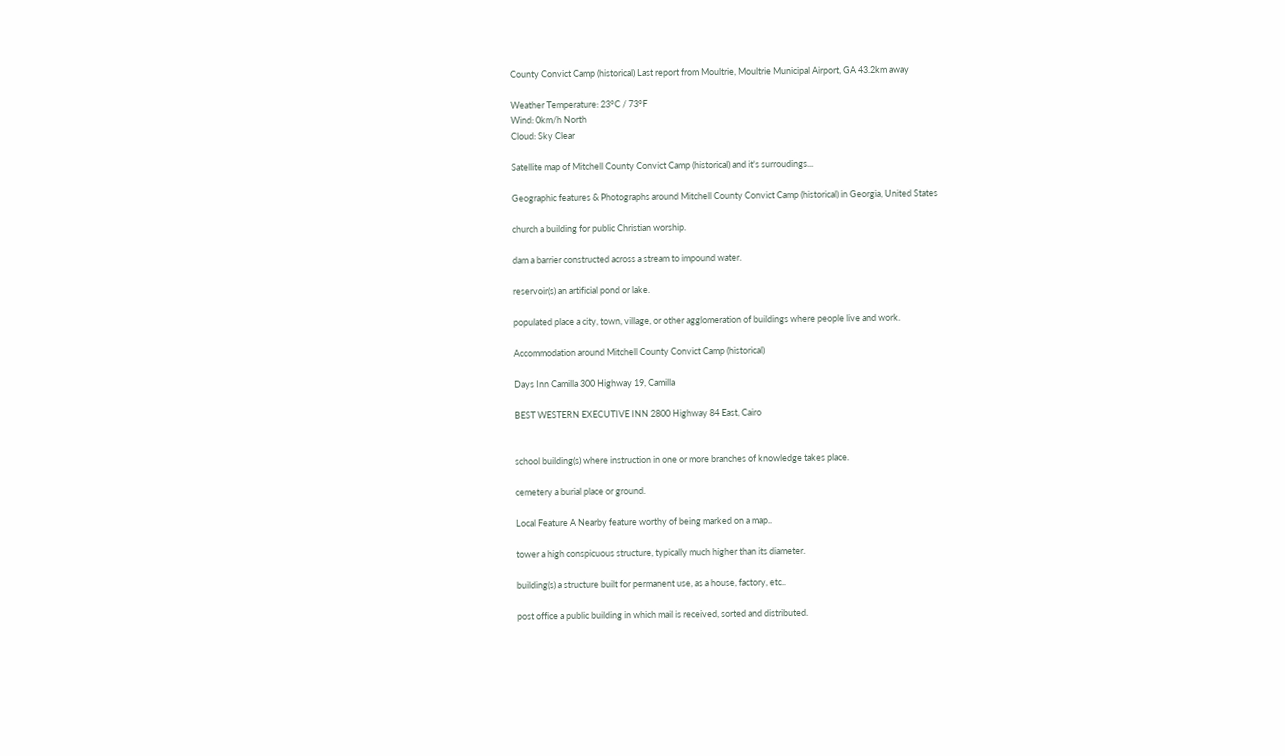County Convict Camp (historical) Last report from Moultrie, Moultrie Municipal Airport, GA 43.2km away

Weather Temperature: 23°C / 73°F
Wind: 0km/h North
Cloud: Sky Clear

Satellite map of Mitchell County Convict Camp (historical) and it's surroudings...

Geographic features & Photographs around Mitchell County Convict Camp (historical) in Georgia, United States

church a building for public Christian worship.

dam a barrier constructed across a stream to impound water.

reservoir(s) an artificial pond or lake.

populated place a city, town, village, or other agglomeration of buildings where people live and work.

Accommodation around Mitchell County Convict Camp (historical)

Days Inn Camilla 300 Highway 19, Camilla

BEST WESTERN EXECUTIVE INN 2800 Highway 84 East, Cairo


school building(s) where instruction in one or more branches of knowledge takes place.

cemetery a burial place or ground.

Local Feature A Nearby feature worthy of being marked on a map..

tower a high conspicuous structure, typically much higher than its diameter.

building(s) a structure built for permanent use, as a house, factory, etc..

post office a public building in which mail is received, sorted and distributed.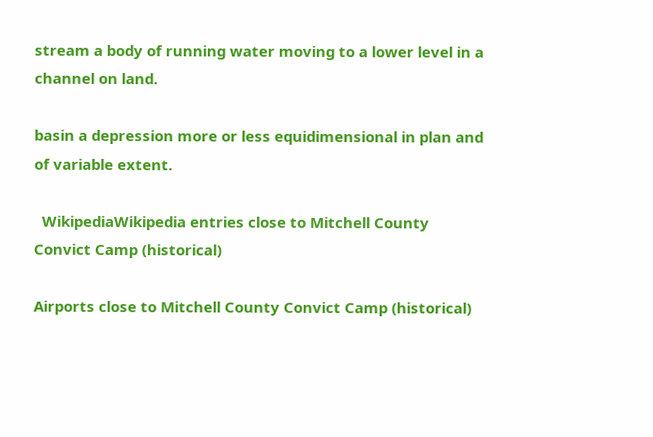stream a body of running water moving to a lower level in a channel on land.

basin a depression more or less equidimensional in plan and of variable extent.

  WikipediaWikipedia entries close to Mitchell County Convict Camp (historical)

Airports close to Mitchell County Convict Camp (historical)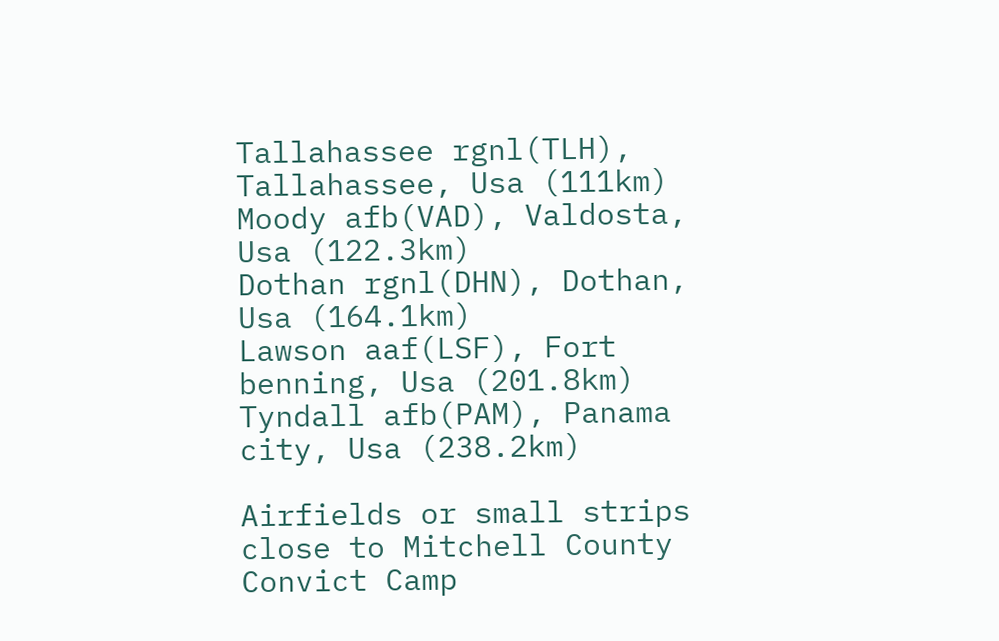Tallahassee rgnl(TLH), Tallahassee, Usa (111km)
Moody afb(VAD), Valdosta, Usa (122.3km)
Dothan rgnl(DHN), Dothan, Usa (164.1km)
Lawson aaf(LSF), Fort benning, Usa (201.8km)
Tyndall afb(PAM), Panama city, Usa (238.2km)

Airfields or small strips close to Mitchell County Convict Camp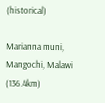(historical)

Marianna muni, Mangochi, Malawi (136.4km)